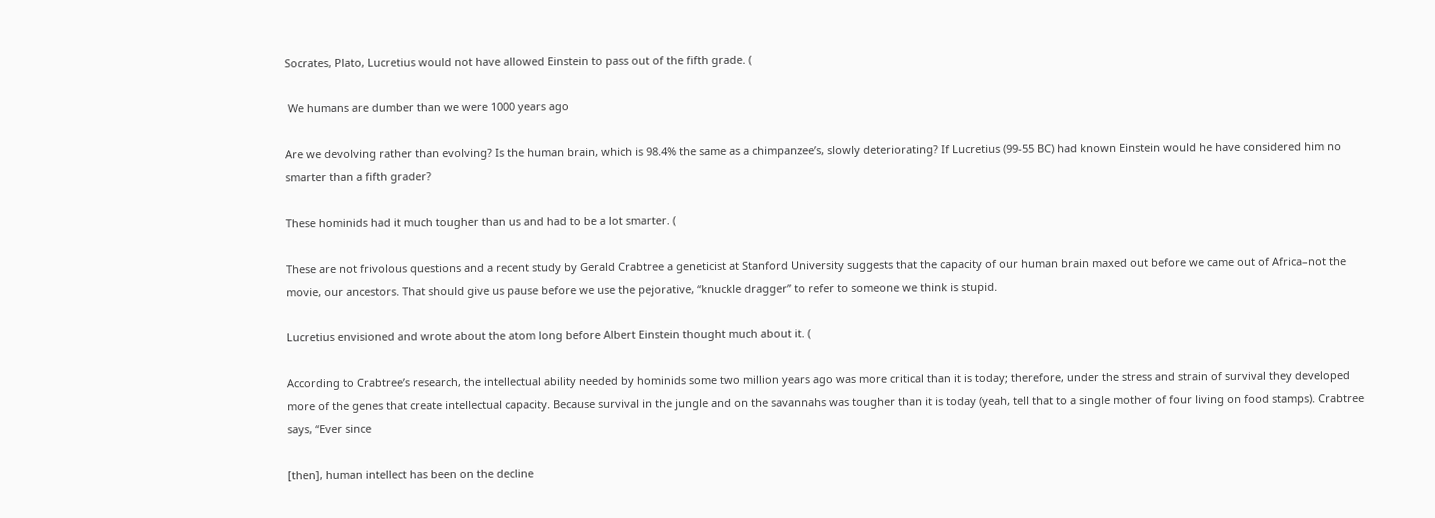Socrates, Plato, Lucretius would not have allowed Einstein to pass out of the fifth grade. (

 We humans are dumber than we were 1000 years ago

Are we devolving rather than evolving? Is the human brain, which is 98.4% the same as a chimpanzee’s, slowly deteriorating? If Lucretius (99-55 BC) had known Einstein would he have considered him no smarter than a fifth grader?

These hominids had it much tougher than us and had to be a lot smarter. (

These are not frivolous questions and a recent study by Gerald Crabtree a geneticist at Stanford University suggests that the capacity of our human brain maxed out before we came out of Africa–not the movie, our ancestors. That should give us pause before we use the pejorative, “knuckle dragger” to refer to someone we think is stupid.

Lucretius envisioned and wrote about the atom long before Albert Einstein thought much about it. (

According to Crabtree’s research, the intellectual ability needed by hominids some two million years ago was more critical than it is today; therefore, under the stress and strain of survival they developed more of the genes that create intellectual capacity. Because survival in the jungle and on the savannahs was tougher than it is today (yeah, tell that to a single mother of four living on food stamps). Crabtree says, “Ever since

[then], human intellect has been on the decline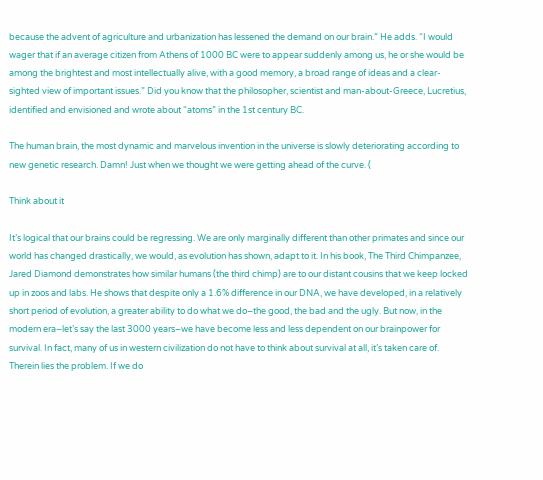because the advent of agriculture and urbanization has lessened the demand on our brain.” He adds. “I would wager that if an average citizen from Athens of 1000 BC were to appear suddenly among us, he or she would be among the brightest and most intellectually alive, with a good memory, a broad range of ideas and a clear-sighted view of important issues.” Did you know that the philosopher, scientist and man-about-Greece, Lucretius, identified and envisioned and wrote about “atoms” in the 1st century BC.

The human brain, the most dynamic and marvelous invention in the universe is slowly deteriorating according to new genetic research. Damn! Just when we thought we were getting ahead of the curve. (

Think about it

It’s logical that our brains could be regressing. We are only marginally different than other primates and since our world has changed drastically, we would, as evolution has shown, adapt to it. In his book, The Third Chimpanzee, Jared Diamond demonstrates how similar humans (the third chimp) are to our distant cousins that we keep locked up in zoos and labs. He shows that despite only a 1.6% difference in our DNA, we have developed, in a relatively short period of evolution, a greater ability to do what we do–the good, the bad and the ugly. But now, in the modern era–let’s say the last 3000 years–we have become less and less dependent on our brainpower for survival. In fact, many of us in western civilization do not have to think about survival at all, it’s taken care of. Therein lies the problem. If we do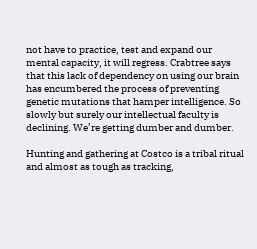not have to practice, test and expand our mental capacity, it will regress. Crabtree says that this lack of dependency on using our brain has encumbered the process of preventing genetic mutations that hamper intelligence. So slowly but surely our intellectual faculty is declining. We’re getting dumber and dumber.

Hunting and gathering at Costco is a tribal ritual and almost as tough as tracking,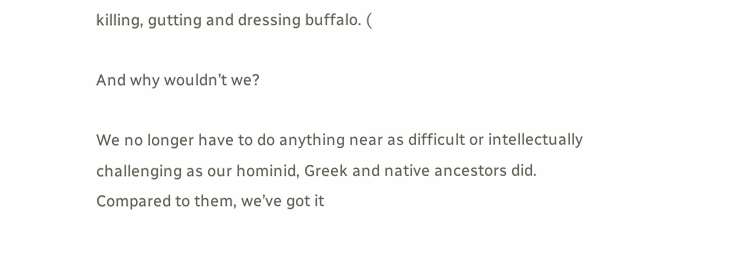killing, gutting and dressing buffalo. (

And why wouldn’t we?

We no longer have to do anything near as difficult or intellectually challenging as our hominid, Greek and native ancestors did. Compared to them, we’ve got it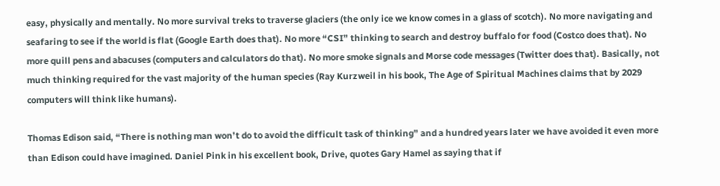easy, physically and mentally. No more survival treks to traverse glaciers (the only ice we know comes in a glass of scotch). No more navigating and seafaring to see if the world is flat (Google Earth does that). No more “CSI” thinking to search and destroy buffalo for food (Costco does that). No more quill pens and abacuses (computers and calculators do that). No more smoke signals and Morse code messages (Twitter does that). Basically, not much thinking required for the vast majority of the human species (Ray Kurzweil in his book, The Age of Spiritual Machines claims that by 2029 computers will think like humans).

Thomas Edison said, “There is nothing man won’t do to avoid the difficult task of thinking” and a hundred years later we have avoided it even more than Edison could have imagined. Daniel Pink in his excellent book, Drive, quotes Gary Hamel as saying that if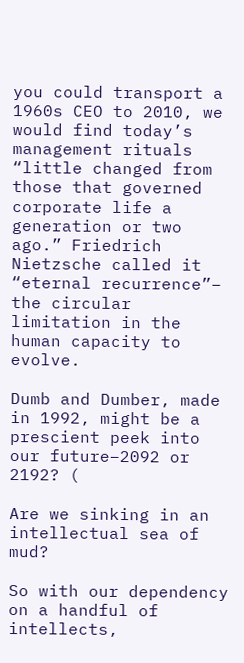you could transport a 1960s CEO to 2010, we would find today’s management rituals “little changed from those that governed corporate life a generation or two ago.” Friedrich Nietzsche called it “eternal recurrence”– the circular limitation in the human capacity to evolve.

Dumb and Dumber, made in 1992, might be a prescient peek into our future–2092 or 2192? (

Are we sinking in an intellectual sea of mud?

So with our dependency on a handful of intellects,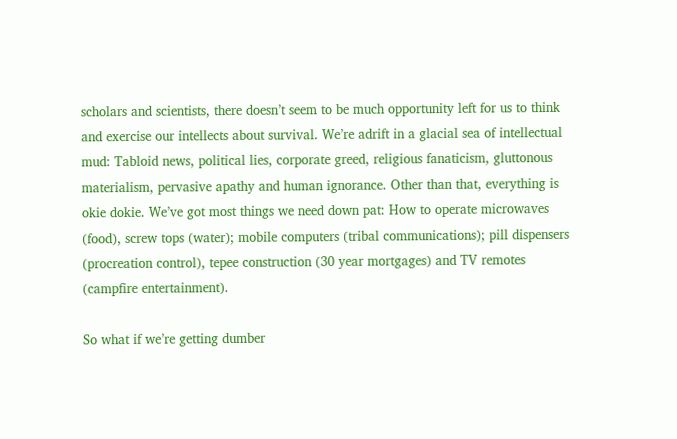scholars and scientists, there doesn’t seem to be much opportunity left for us to think and exercise our intellects about survival. We’re adrift in a glacial sea of intellectual mud: Tabloid news, political lies, corporate greed, religious fanaticism, gluttonous materialism, pervasive apathy and human ignorance. Other than that, everything is okie dokie. We’ve got most things we need down pat: How to operate microwaves (food), screw tops (water); mobile computers (tribal communications); pill dispensers (procreation control), tepee construction (30 year mortgages) and TV remotes (campfire entertainment).

So what if we’re getting dumber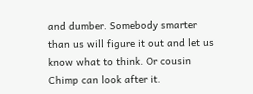and dumber. Somebody smarter than us will figure it out and let us know what to think. Or cousin Chimp can look after it.